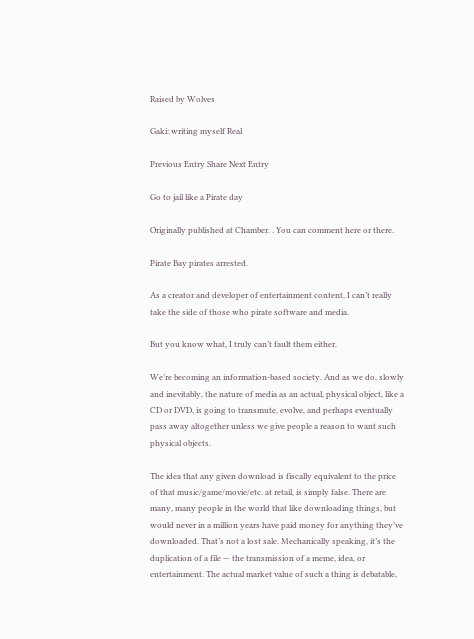Raised by Wolves

Gaki: writing myself Real

Previous Entry Share Next Entry

Go to jail like a Pirate day

Originally published at Chamber. . You can comment here or there.

Pirate Bay pirates arrested.

As a creator and developer of entertainment content, I can’t really take the side of those who pirate software and media.

But you know what, I truly can’t fault them either.

We’re becoming an information-based society. And as we do, slowly and inevitably, the nature of media as an actual, physical object, like a CD or DVD, is going to transmute, evolve, and perhaps eventually pass away altogether unless we give people a reason to want such physical objects.

The idea that any given download is fiscally equivalent to the price of that music/game/movie/etc. at retail, is simply false. There are many, many people in the world that like downloading things, but would never in a million years have paid money for anything they’ve downloaded. That’s not a lost sale. Mechanically speaking, it’s the duplication of a file — the transmission of a meme, idea, or entertainment. The actual market value of such a thing is debatable,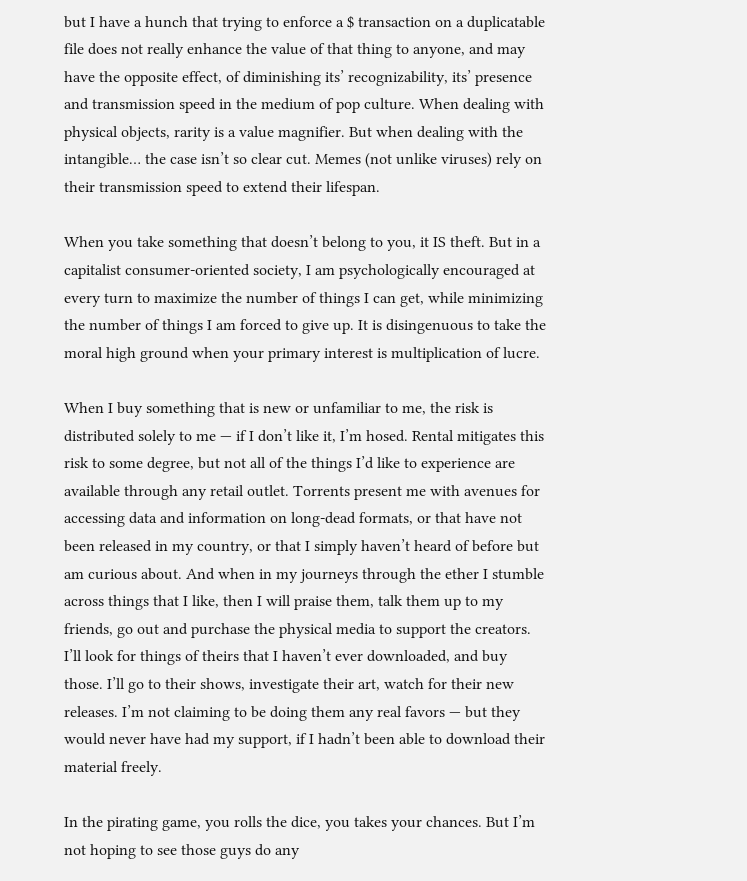but I have a hunch that trying to enforce a $ transaction on a duplicatable file does not really enhance the value of that thing to anyone, and may have the opposite effect, of diminishing its’ recognizability, its’ presence and transmission speed in the medium of pop culture. When dealing with physical objects, rarity is a value magnifier. But when dealing with the intangible… the case isn’t so clear cut. Memes (not unlike viruses) rely on their transmission speed to extend their lifespan.

When you take something that doesn’t belong to you, it IS theft. But in a capitalist consumer-oriented society, I am psychologically encouraged at every turn to maximize the number of things I can get, while minimizing the number of things I am forced to give up. It is disingenuous to take the moral high ground when your primary interest is multiplication of lucre.

When I buy something that is new or unfamiliar to me, the risk is distributed solely to me — if I don’t like it, I’m hosed. Rental mitigates this risk to some degree, but not all of the things I’d like to experience are available through any retail outlet. Torrents present me with avenues for accessing data and information on long-dead formats, or that have not been released in my country, or that I simply haven’t heard of before but am curious about. And when in my journeys through the ether I stumble across things that I like, then I will praise them, talk them up to my friends, go out and purchase the physical media to support the creators. I’ll look for things of theirs that I haven’t ever downloaded, and buy those. I’ll go to their shows, investigate their art, watch for their new releases. I’m not claiming to be doing them any real favors — but they would never have had my support, if I hadn’t been able to download their material freely.

In the pirating game, you rolls the dice, you takes your chances. But I’m not hoping to see those guys do any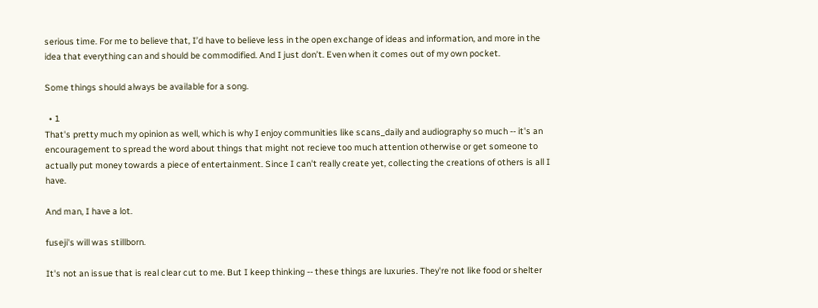serious time. For me to believe that, I’d have to believe less in the open exchange of ideas and information, and more in the idea that everything can and should be commodified. And I just don’t. Even when it comes out of my own pocket.

Some things should always be available for a song.

  • 1
That's pretty much my opinion as well, which is why I enjoy communities like scans_daily and audiography so much -- it's an encouragement to spread the word about things that might not recieve too much attention otherwise or get someone to actually put money towards a piece of entertainment. Since I can't really create yet, collecting the creations of others is all I have.

And man, I have a lot.

fuseji's will was stillborn.

It's not an issue that is real clear cut to me. But I keep thinking -- these things are luxuries. They're not like food or shelter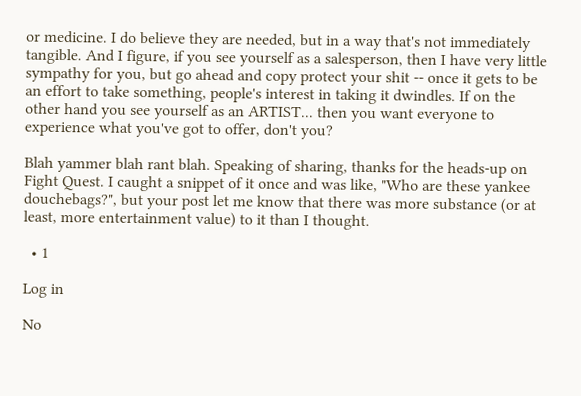or medicine. I do believe they are needed, but in a way that's not immediately tangible. And I figure, if you see yourself as a salesperson, then I have very little sympathy for you, but go ahead and copy protect your shit -- once it gets to be an effort to take something, people's interest in taking it dwindles. If on the other hand you see yourself as an ARTIST... then you want everyone to experience what you've got to offer, don't you?

Blah yammer blah rant blah. Speaking of sharing, thanks for the heads-up on Fight Quest. I caught a snippet of it once and was like, "Who are these yankee douchebags?", but your post let me know that there was more substance (or at least, more entertainment value) to it than I thought.

  • 1

Log in

No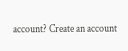account? Create an account